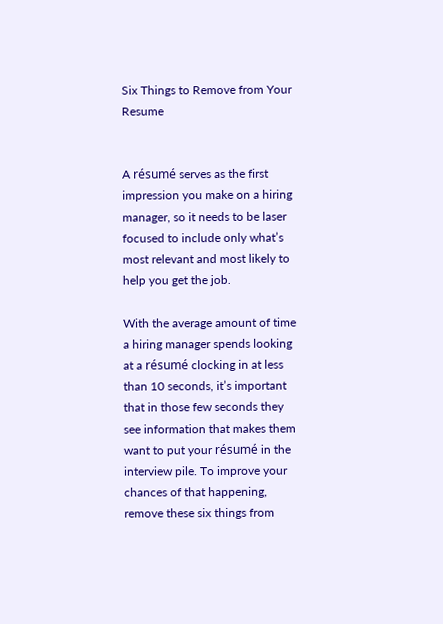Six Things to Remove from Your Resume


A résumé serves as the first impression you make on a hiring manager, so it needs to be laser focused to include only what’s most relevant and most likely to help you get the job.

With the average amount of time a hiring manager spends looking at a résumé clocking in at less than 10 seconds, it’s important that in those few seconds they see information that makes them want to put your résumé in the interview pile. To improve your chances of that happening, remove these six things from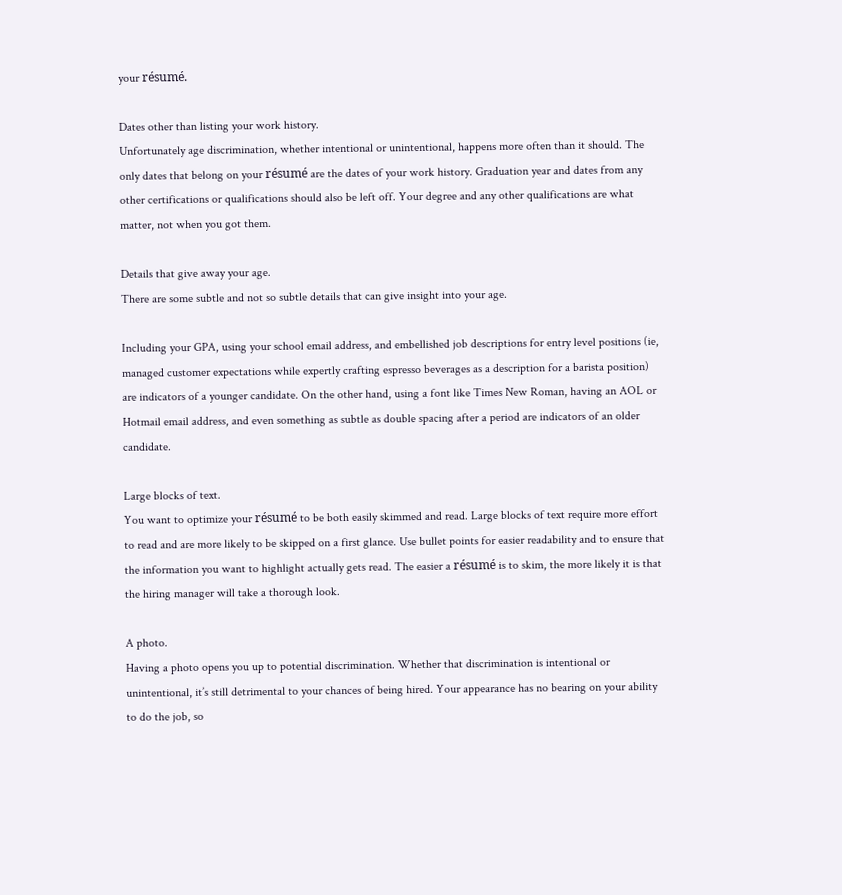your résumé.

Dates other than listing your work history.
Unfortunately age discrimination, whether intentional or unintentional, happens more often than it should. The only dates that belong on your résumé are the dates of your work history. Graduation year and dates from any other certifications or qualifications should also be left off. Your degree and any other qualifications are what matter, not when you got them.

Details that give away your age.
There are some subtle and not so subtle details that can give insight into your age.

Including your GPA, using your school email address, and embellished job descriptions for entry level positions (ie, managed customer expectations while expertly crafting espresso beverages as a description for a barista position) are indicators of a younger candidate. On the other hand, using a font like Times New Roman, having an AOL or Hotmail email address, and even something as subtle as double spacing after a period are indicators of an older candidate.

Large blocks of text.
You want to optimize your résumé to be both easily skimmed and read. Large blocks of text require more effort to read and are more likely to be skipped on a first glance. Use bullet points for easier readability and to ensure that the information you want to highlight actually gets read. The easier a résumé is to skim, the more likely it is that the hiring manager will take a thorough look.

A photo.
Having a photo opens you up to potential discrimination. Whether that discrimination is intentional or unintentional, it’s still detrimental to your chances of being hired. Your appearance has no bearing on your ability to do the job, so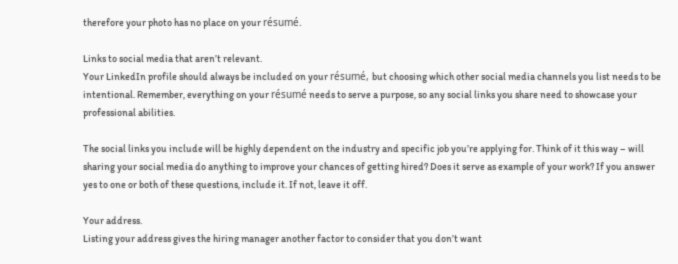therefore your photo has no place on your résumé.

Links to social media that aren’t relevant.
Your LinkedIn profile should always be included on your résumé, but choosing which other social media channels you list needs to be intentional. Remember, everything on your résumé needs to serve a purpose, so any social links you share need to showcase your professional abilities.

The social links you include will be highly dependent on the industry and specific job you’re applying for. Think of it this way – will sharing your social media do anything to improve your chances of getting hired? Does it serve as example of your work? If you answer yes to one or both of these questions, include it. If not, leave it off.

Your address.
Listing your address gives the hiring manager another factor to consider that you don’t want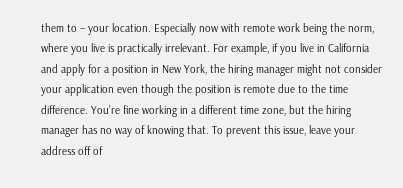them to – your location. Especially now with remote work being the norm, where you live is practically irrelevant. For example, if you live in California and apply for a position in New York, the hiring manager might not consider your application even though the position is remote due to the time difference. You’re fine working in a different time zone, but the hiring manager has no way of knowing that. To prevent this issue, leave your address off of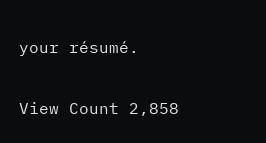your résumé.

View Count 2,858